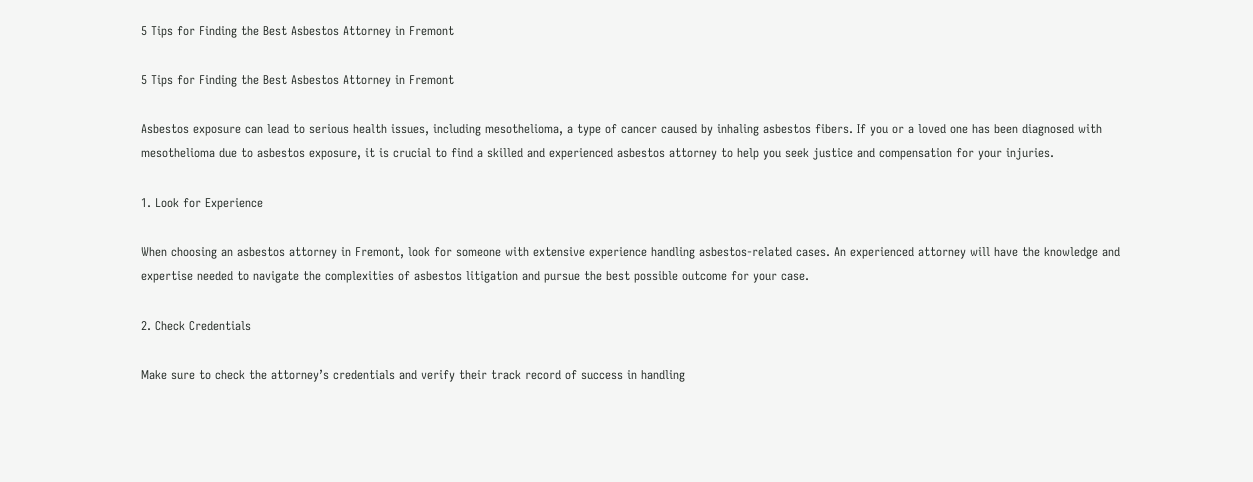5 Tips for Finding the Best Asbestos Attorney in Fremont

5 Tips for Finding the Best Asbestos Attorney in Fremont

Asbestos exposure can lead to serious health issues, including mesothelioma, a type of cancer caused by inhaling asbestos fibers. If you or a loved one has been diagnosed with mesothelioma due to asbestos exposure, it is crucial to find a skilled and experienced asbestos attorney to help you seek justice and compensation for your injuries.

1. Look for Experience

When choosing an asbestos attorney in Fremont, look for someone with extensive experience handling asbestos-related cases. An experienced attorney will have the knowledge and expertise needed to navigate the complexities of asbestos litigation and pursue the best possible outcome for your case.

2. Check Credentials

Make sure to check the attorney’s credentials and verify their track record of success in handling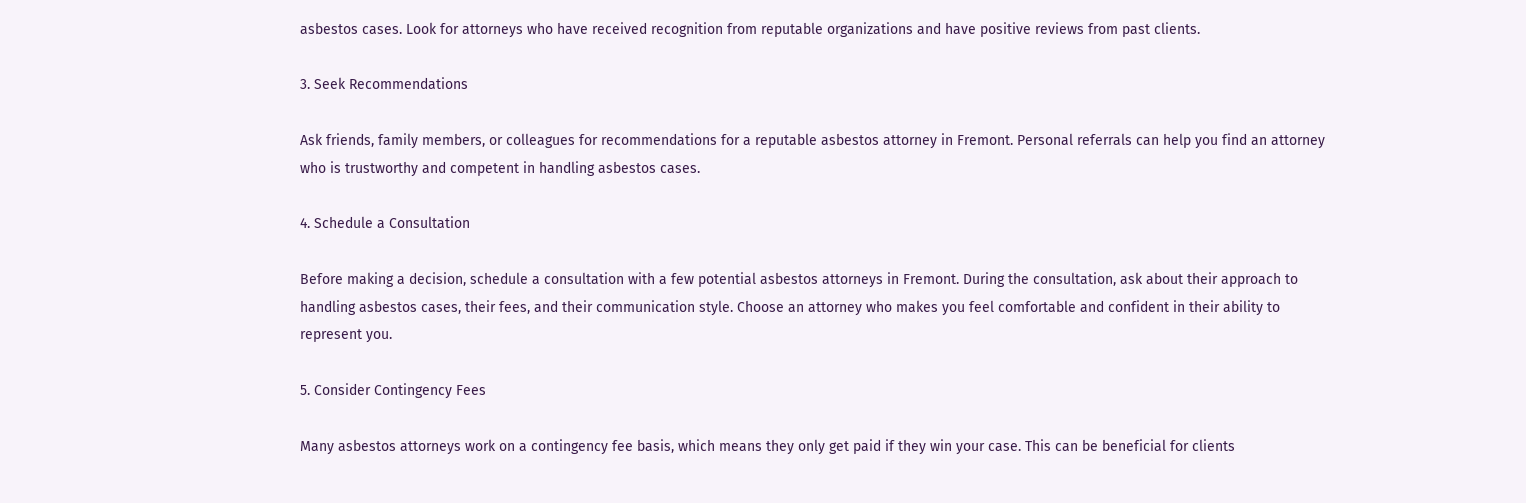asbestos cases. Look for attorneys who have received recognition from reputable organizations and have positive reviews from past clients.

3. Seek Recommendations

Ask friends, family members, or colleagues for recommendations for a reputable asbestos attorney in Fremont. Personal referrals can help you find an attorney who is trustworthy and competent in handling asbestos cases.

4. Schedule a Consultation

Before making a decision, schedule a consultation with a few potential asbestos attorneys in Fremont. During the consultation, ask about their approach to handling asbestos cases, their fees, and their communication style. Choose an attorney who makes you feel comfortable and confident in their ability to represent you.

5. Consider Contingency Fees

Many asbestos attorneys work on a contingency fee basis, which means they only get paid if they win your case. This can be beneficial for clients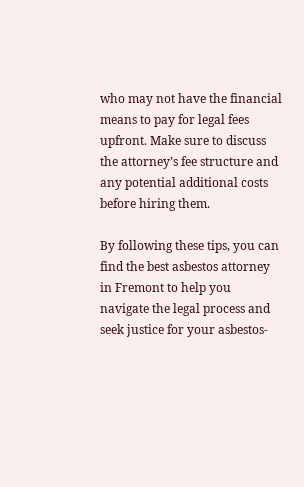who may not have the financial means to pay for legal fees upfront. Make sure to discuss the attorney’s fee structure and any potential additional costs before hiring them.

By following these tips, you can find the best asbestos attorney in Fremont to help you navigate the legal process and seek justice for your asbestos-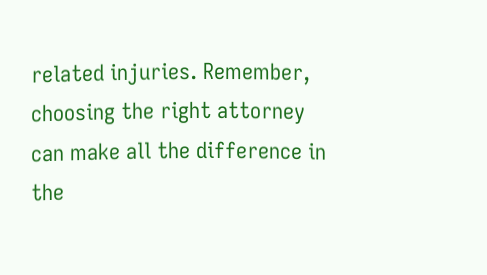related injuries. Remember, choosing the right attorney can make all the difference in the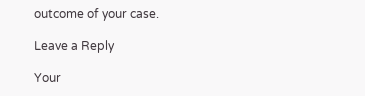outcome of your case.

Leave a Reply

Your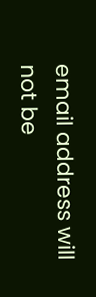email address will not be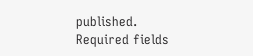published. Required fields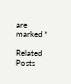are marked *

Related Posts